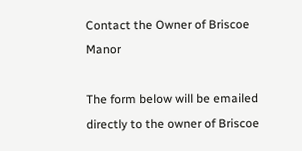Contact the Owner of Briscoe Manor

The form below will be emailed directly to the owner of Briscoe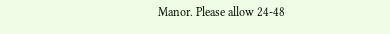Manor. Please allow 24-48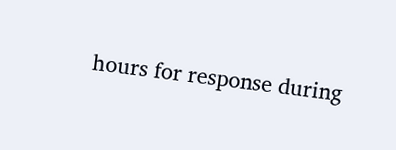hours for response during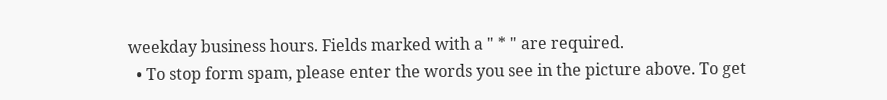weekday business hours. Fields marked with a " * " are required.
  • To stop form spam, please enter the words you see in the picture above. To get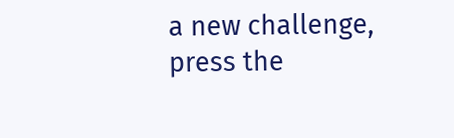a new challenge, press the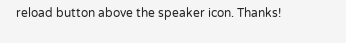reload button above the speaker icon. Thanks!